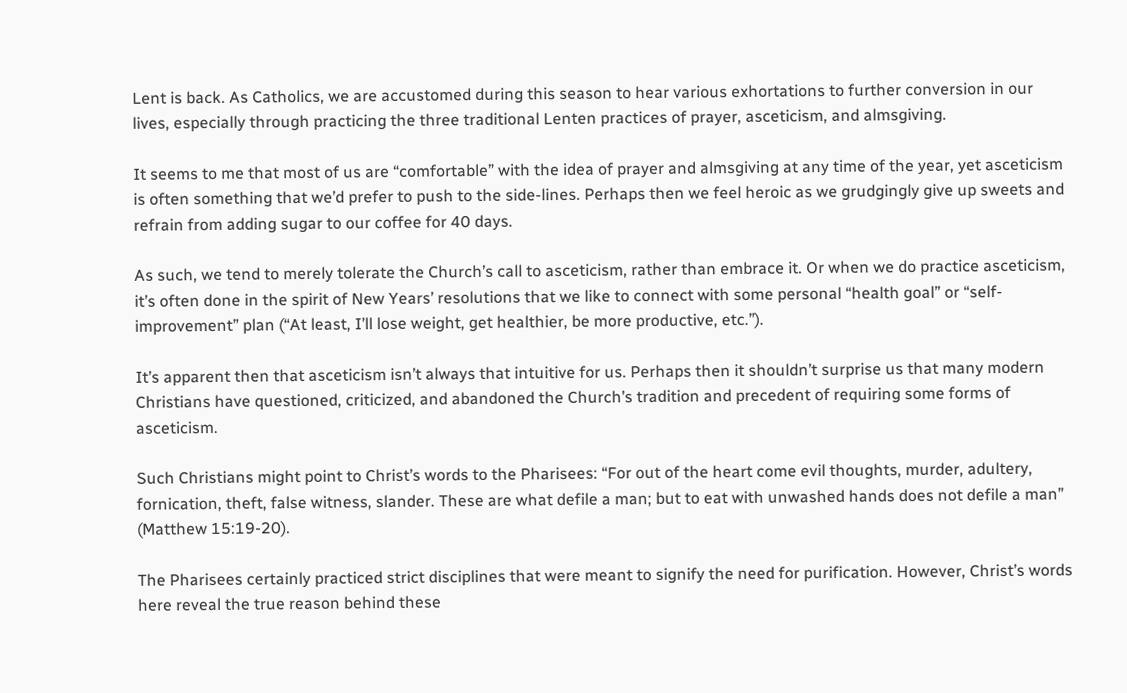Lent is back. As Catholics, we are accustomed during this season to hear various exhortations to further conversion in our lives, especially through practicing the three traditional Lenten practices of prayer, asceticism, and almsgiving.

It seems to me that most of us are “comfortable” with the idea of prayer and almsgiving at any time of the year, yet asceticism is often something that we’d prefer to push to the side-lines. Perhaps then we feel heroic as we grudgingly give up sweets and refrain from adding sugar to our coffee for 40 days.

As such, we tend to merely tolerate the Church’s call to asceticism, rather than embrace it. Or when we do practice asceticism, it’s often done in the spirit of New Years’ resolutions that we like to connect with some personal “health goal” or “self-improvement” plan (“At least, I’ll lose weight, get healthier, be more productive, etc.”).

It’s apparent then that asceticism isn’t always that intuitive for us. Perhaps then it shouldn’t surprise us that many modern Christians have questioned, criticized, and abandoned the Church’s tradition and precedent of requiring some forms of asceticism.

Such Christians might point to Christ’s words to the Pharisees: “For out of the heart come evil thoughts, murder, adultery, fornication, theft, false witness, slander. These are what defile a man; but to eat with unwashed hands does not defile a man” (Matthew 15:19-20).

The Pharisees certainly practiced strict disciplines that were meant to signify the need for purification. However, Christ’s words here reveal the true reason behind these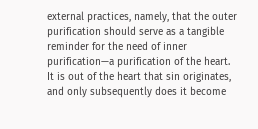external practices, namely, that the outer purification should serve as a tangible reminder for the need of inner purification—a purification of the heart. It is out of the heart that sin originates, and only subsequently does it become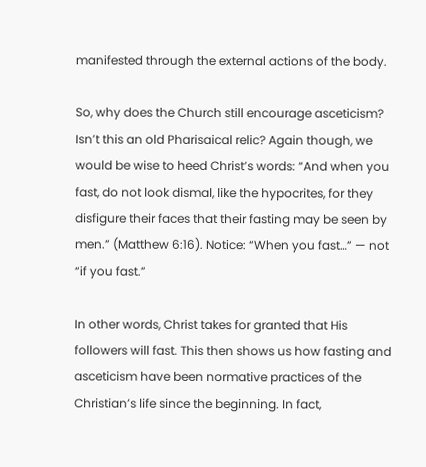manifested through the external actions of the body.

So, why does the Church still encourage asceticism? Isn’t this an old Pharisaical relic? Again though, we would be wise to heed Christ’s words: “And when you fast, do not look dismal, like the hypocrites, for they disfigure their faces that their fasting may be seen by men.” (Matthew 6:16). Notice: “When you fast…” — not “if you fast.”

In other words, Christ takes for granted that His followers will fast. This then shows us how fasting and asceticism have been normative practices of the Christian’s life since the beginning. In fact,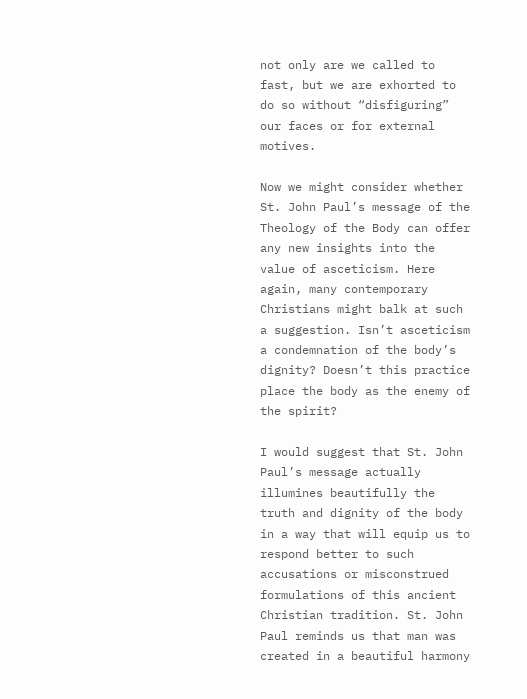not only are we called to fast, but we are exhorted to do so without “disfiguring” our faces or for external motives.

Now we might consider whether St. John Paul’s message of the Theology of the Body can offer any new insights into the value of asceticism. Here again, many contemporary Christians might balk at such a suggestion. Isn’t asceticism a condemnation of the body’s dignity? Doesn’t this practice place the body as the enemy of the spirit?

I would suggest that St. John Paul’s message actually illumines beautifully the truth and dignity of the body in a way that will equip us to respond better to such accusations or misconstrued formulations of this ancient Christian tradition. St. John Paul reminds us that man was created in a beautiful harmony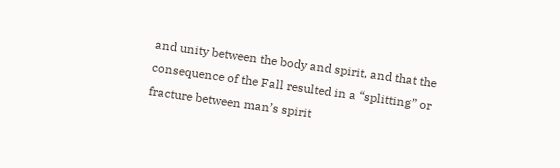and unity between the body and spirit, and that the consequence of the Fall resulted in a “splitting” or fracture between man’s spirit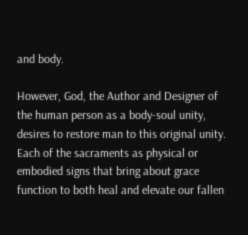and body.

However, God, the Author and Designer of the human person as a body-soul unity, desires to restore man to this original unity. Each of the sacraments as physical or embodied signs that bring about grace function to both heal and elevate our fallen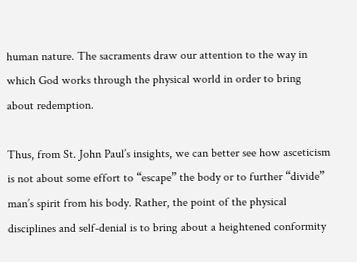human nature. The sacraments draw our attention to the way in which God works through the physical world in order to bring about redemption.

Thus, from St. John Paul’s insights, we can better see how asceticism is not about some effort to “escape” the body or to further “divide” man’s spirit from his body. Rather, the point of the physical disciplines and self-denial is to bring about a heightened conformity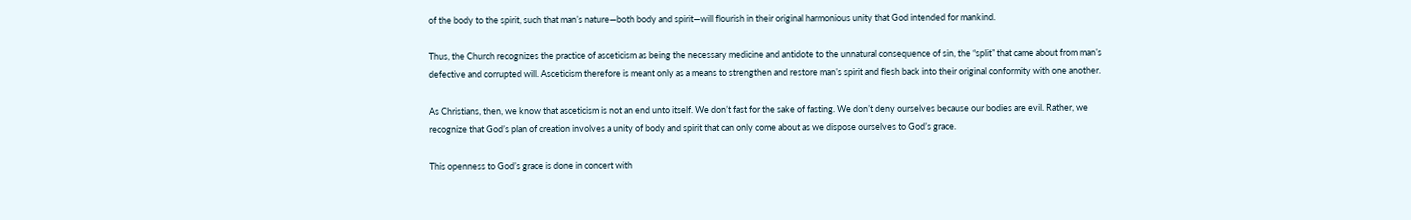of the body to the spirit, such that man’s nature—both body and spirit—will flourish in their original harmonious unity that God intended for mankind.

Thus, the Church recognizes the practice of asceticism as being the necessary medicine and antidote to the unnatural consequence of sin, the “split” that came about from man’s defective and corrupted will. Asceticism therefore is meant only as a means to strengthen and restore man’s spirit and flesh back into their original conformity with one another.

As Christians, then, we know that asceticism is not an end unto itself. We don’t fast for the sake of fasting. We don’t deny ourselves because our bodies are evil. Rather, we recognize that God’s plan of creation involves a unity of body and spirit that can only come about as we dispose ourselves to God’s grace.

This openness to God’s grace is done in concert with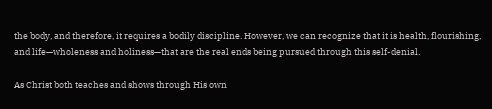the body, and therefore, it requires a bodily discipline. However, we can recognize that it is health, flourishing, and life—wholeness and holiness—that are the real ends being pursued through this self-denial.

As Christ both teaches and shows through His own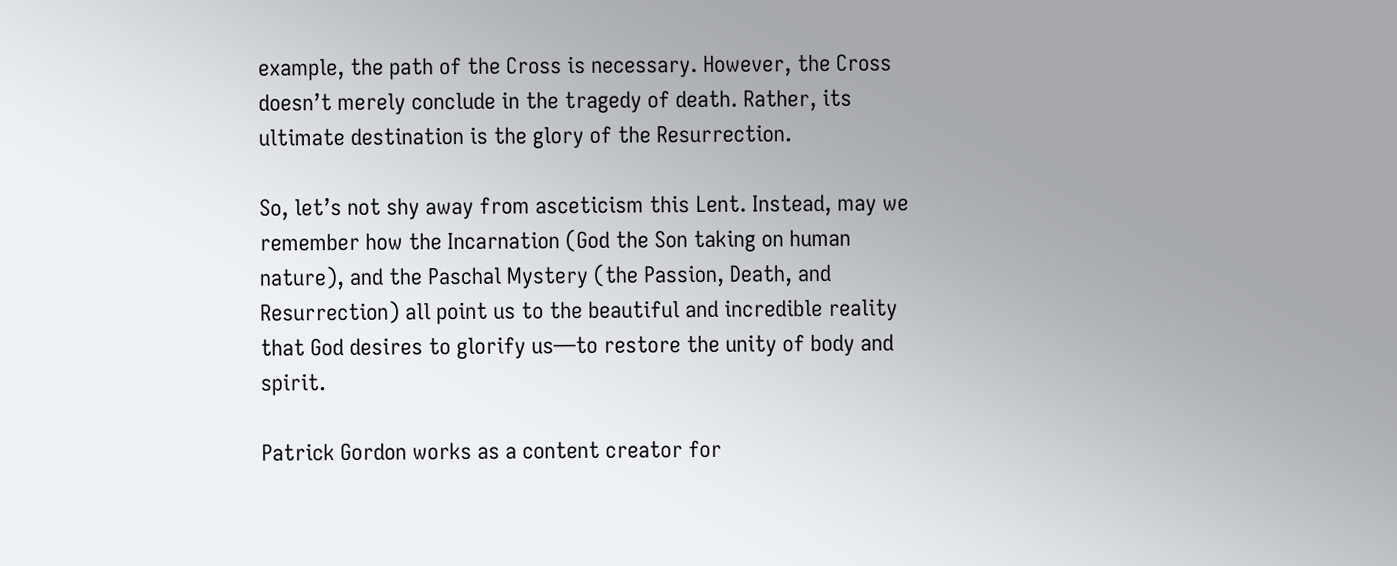example, the path of the Cross is necessary. However, the Cross doesn’t merely conclude in the tragedy of death. Rather, its ultimate destination is the glory of the Resurrection.

So, let’s not shy away from asceticism this Lent. Instead, may we remember how the Incarnation (God the Son taking on human nature), and the Paschal Mystery (the Passion, Death, and Resurrection) all point us to the beautiful and incredible reality that God desires to glorify us—to restore the unity of body and spirit.

Patrick Gordon works as a content creator for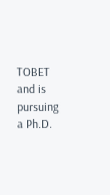TOBET and is pursuing a Ph.D.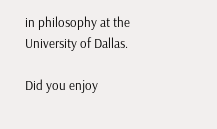in philosophy at the University of Dallas.

Did you enjoy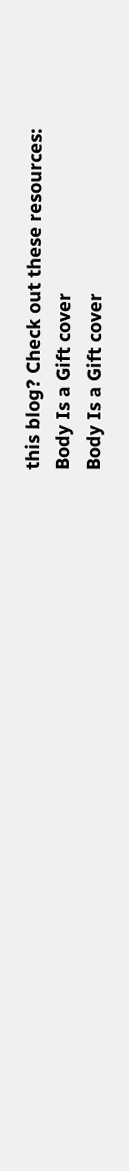this blog? Check out these resources:
Body Is a Gift cover
Body Is a Gift cover